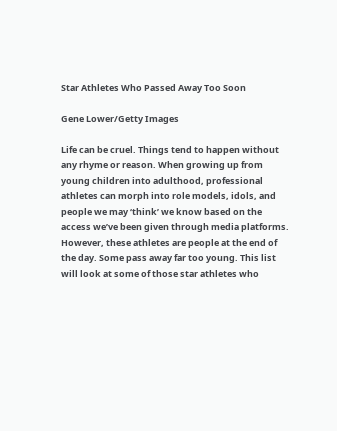Star Athletes Who Passed Away Too Soon

Gene Lower/Getty Images

Life can be cruel. Things tend to happen without any rhyme or reason. When growing up from young children into adulthood, professional athletes can morph into role models, idols, and people we may ‘think’ we know based on the access we’ve been given through media platforms. However, these athletes are people at the end of the day. Some pass away far too young. This list will look at some of those star athletes who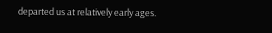departed us at relatively early ages.